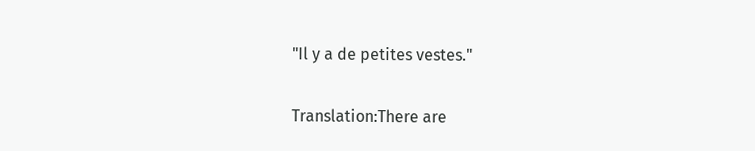"Il y a de petites vestes."

Translation:There are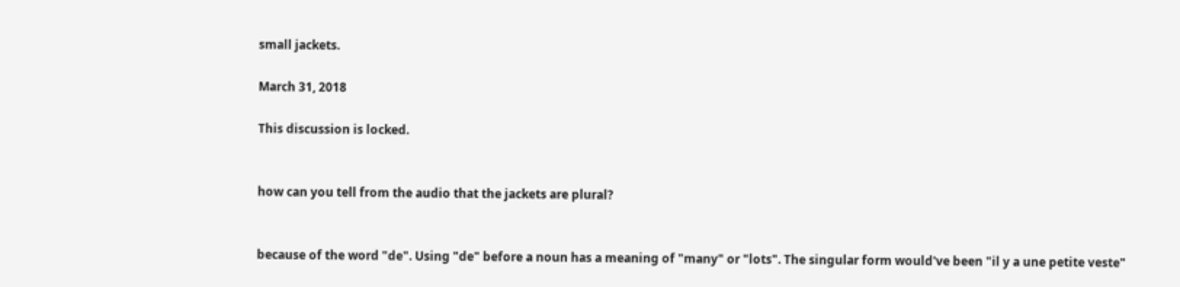small jackets.

March 31, 2018

This discussion is locked.


how can you tell from the audio that the jackets are plural?


because of the word "de". Using "de" before a noun has a meaning of "many" or "lots". The singular form would've been "il y a une petite veste"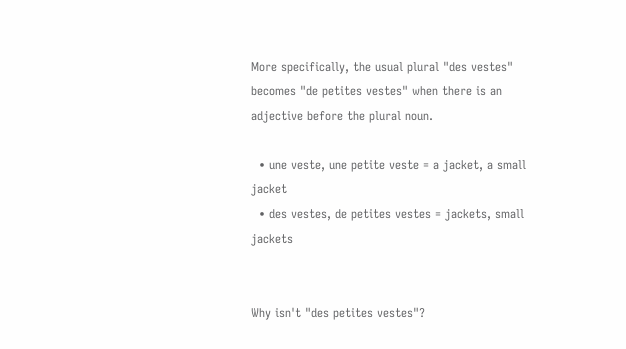More specifically, the usual plural "des vestes" becomes "de petites vestes" when there is an adjective before the plural noun.

  • une veste, une petite veste = a jacket, a small jacket
  • des vestes, de petites vestes = jackets, small jackets


Why isn't "des petites vestes"?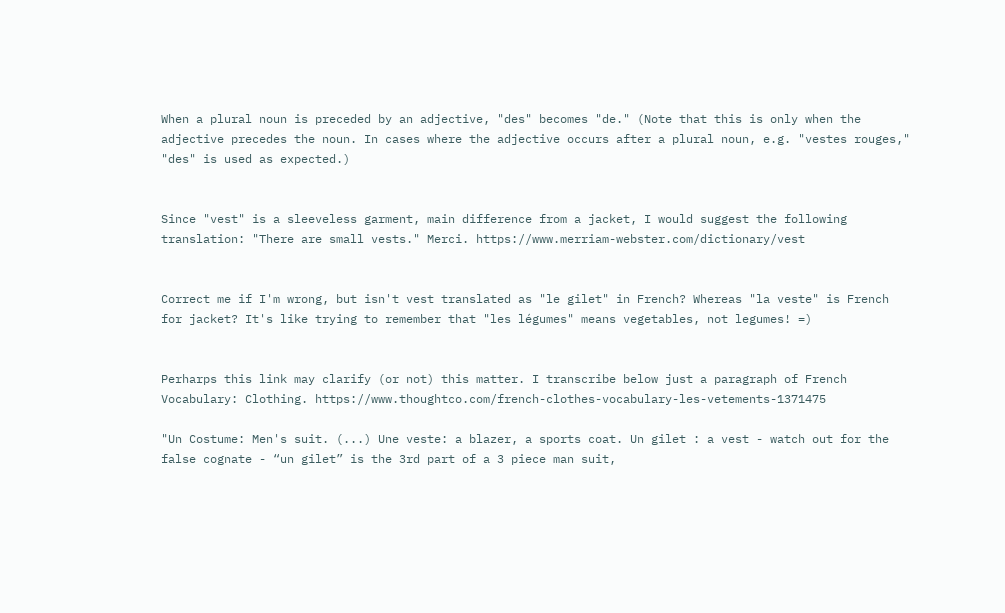When a plural noun is preceded by an adjective, "des" becomes "de." (Note that this is only when the adjective precedes the noun. In cases where the adjective occurs after a plural noun, e.g. "vestes rouges," "des" is used as expected.)


Since "vest" is a sleeveless garment, main difference from a jacket, I would suggest the following translation: "There are small vests." Merci. https://www.merriam-webster.com/dictionary/vest


Correct me if I'm wrong, but isn't vest translated as "le gilet" in French? Whereas "la veste" is French for jacket? It's like trying to remember that "les légumes" means vegetables, not legumes! =)


Perharps this link may clarify (or not) this matter. I transcribe below just a paragraph of French Vocabulary: Clothing. https://www.thoughtco.com/french-clothes-vocabulary-les-vetements-1371475

"Un Costume: Men's suit. (...) Une veste: a blazer, a sports coat. Un gilet : a vest - watch out for the false cognate - “un gilet” is the 3rd part of a 3 piece man suit,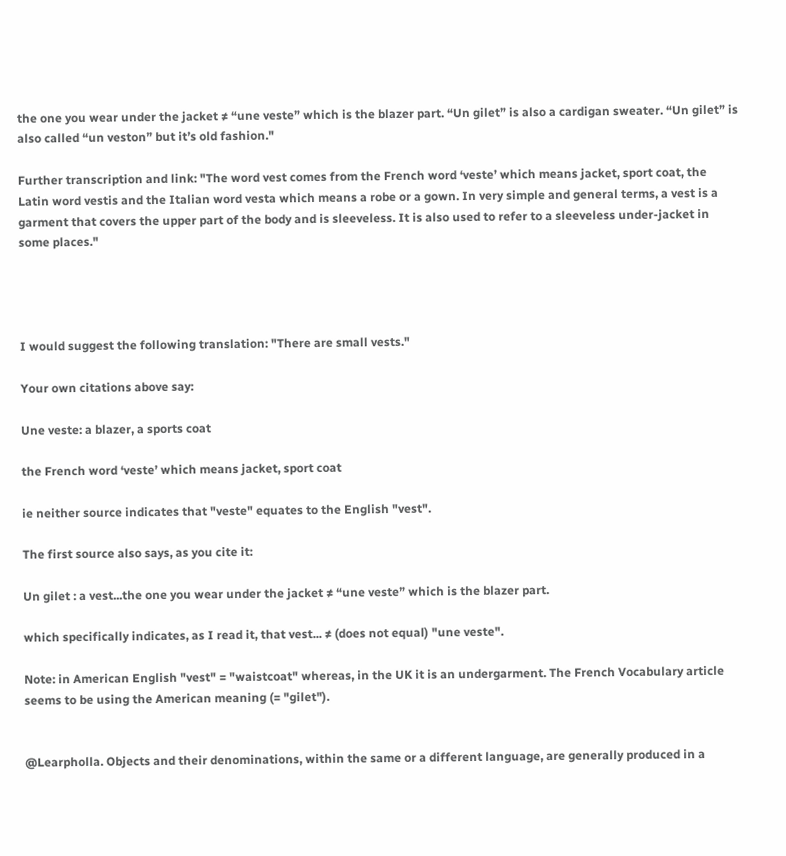the one you wear under the jacket ≠ “une veste” which is the blazer part. “Un gilet” is also a cardigan sweater. “Un gilet” is also called “un veston” but it’s old fashion."

Further transcription and link: "The word vest comes from the French word ‘veste’ which means jacket, sport coat, the Latin word vestis and the Italian word vesta which means a robe or a gown. In very simple and general terms, a vest is a garment that covers the upper part of the body and is sleeveless. It is also used to refer to a sleeveless under-jacket in some places."




I would suggest the following translation: "There are small vests."

Your own citations above say:

Une veste: a blazer, a sports coat

the French word ‘veste’ which means jacket, sport coat

ie neither source indicates that "veste" equates to the English "vest".

The first source also says, as you cite it:

Un gilet : a vest...the one you wear under the jacket ≠ “une veste” which is the blazer part.

which specifically indicates, as I read it, that vest... ≠ (does not equal) "une veste".

Note: in American English "vest" = "waistcoat" whereas, in the UK it is an undergarment. The French Vocabulary article seems to be using the American meaning (= "gilet").


@Learpholla. Objects and their denominations, within the same or a different language, are generally produced in a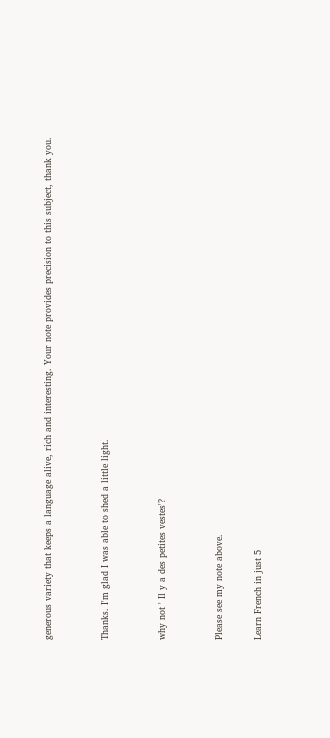generous variety that keeps a language alive, rich and interesting. Your note provides precision to this subject, thank you.


Thanks. I'm glad I was able to shed a little light.


why not ' Il y a des petites vestes'?


Please see my note above.

Learn French in just 5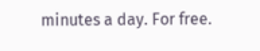minutes a day. For free.